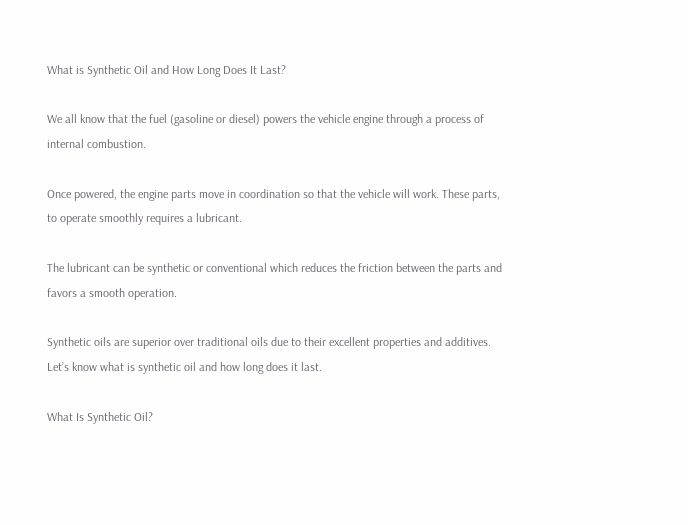What is Synthetic Oil and How Long Does It Last?

We all know that the fuel (gasoline or diesel) powers the vehicle engine through a process of internal combustion.

Once powered, the engine parts move in coordination so that the vehicle will work. These parts, to operate smoothly requires a lubricant.

The lubricant can be synthetic or conventional which reduces the friction between the parts and favors a smooth operation.

Synthetic oils are superior over traditional oils due to their excellent properties and additives. Let’s know what is synthetic oil and how long does it last.

What Is Synthetic Oil?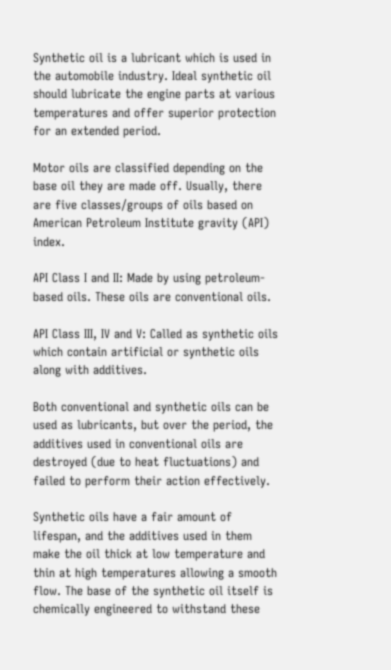Synthetic oil is a lubricant which is used in the automobile industry. Ideal synthetic oil should lubricate the engine parts at various temperatures and offer superior protection for an extended period.

Motor oils are classified depending on the base oil they are made off. Usually, there are five classes/groups of oils based on American Petroleum Institute gravity (API) index.

API Class I and II: Made by using petroleum-based oils. These oils are conventional oils.

API Class III, IV and V: Called as synthetic oils which contain artificial or synthetic oils along with additives.

Both conventional and synthetic oils can be used as lubricants, but over the period, the additives used in conventional oils are destroyed (due to heat fluctuations) and failed to perform their action effectively.

Synthetic oils have a fair amount of lifespan, and the additives used in them make the oil thick at low temperature and thin at high temperatures allowing a smooth flow. The base of the synthetic oil itself is chemically engineered to withstand these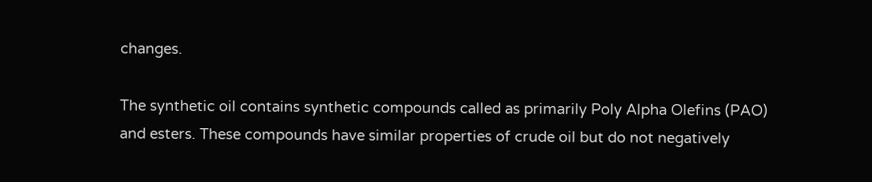changes.

The synthetic oil contains synthetic compounds called as primarily Poly Alpha Olefins (PAO) and esters. These compounds have similar properties of crude oil but do not negatively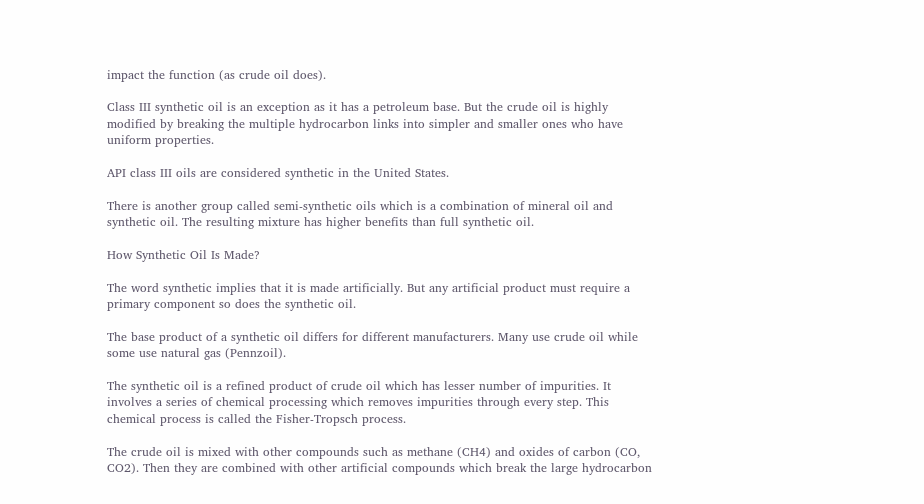impact the function (as crude oil does).

Class III synthetic oil is an exception as it has a petroleum base. But the crude oil is highly modified by breaking the multiple hydrocarbon links into simpler and smaller ones who have uniform properties.

API class III oils are considered synthetic in the United States.

There is another group called semi-synthetic oils which is a combination of mineral oil and synthetic oil. The resulting mixture has higher benefits than full synthetic oil.

How Synthetic Oil Is Made?

The word synthetic implies that it is made artificially. But any artificial product must require a primary component so does the synthetic oil.

The base product of a synthetic oil differs for different manufacturers. Many use crude oil while some use natural gas (Pennzoil).

The synthetic oil is a refined product of crude oil which has lesser number of impurities. It involves a series of chemical processing which removes impurities through every step. This chemical process is called the Fisher-Tropsch process.

The crude oil is mixed with other compounds such as methane (CH4) and oxides of carbon (CO, CO2). Then they are combined with other artificial compounds which break the large hydrocarbon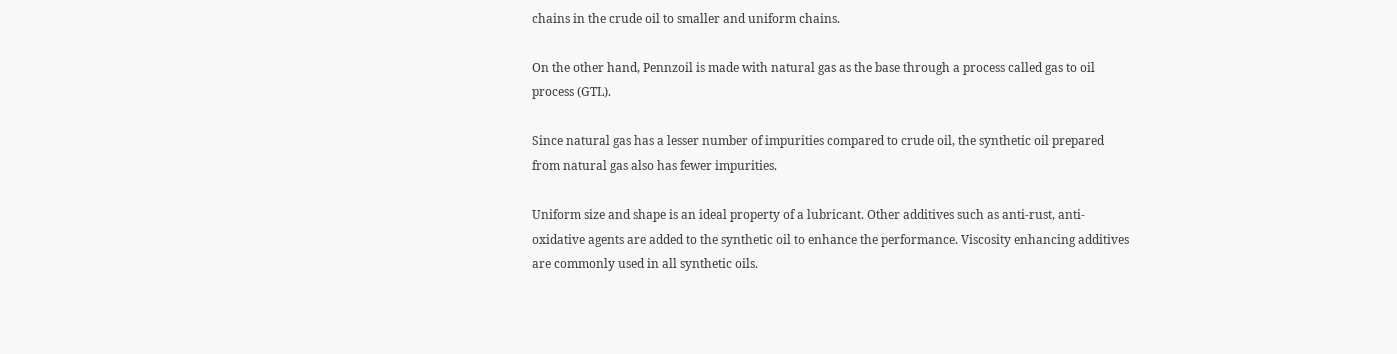chains in the crude oil to smaller and uniform chains.

On the other hand, Pennzoil is made with natural gas as the base through a process called gas to oil process (GTL).

Since natural gas has a lesser number of impurities compared to crude oil, the synthetic oil prepared from natural gas also has fewer impurities.

Uniform size and shape is an ideal property of a lubricant. Other additives such as anti-rust, anti-oxidative agents are added to the synthetic oil to enhance the performance. Viscosity enhancing additives are commonly used in all synthetic oils.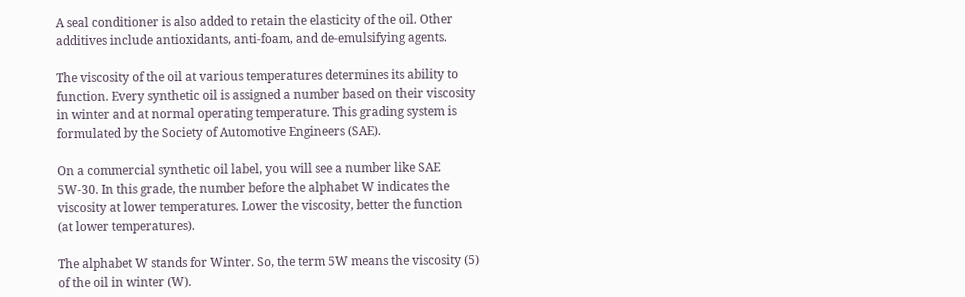A seal conditioner is also added to retain the elasticity of the oil. Other additives include antioxidants, anti-foam, and de-emulsifying agents.

The viscosity of the oil at various temperatures determines its ability to function. Every synthetic oil is assigned a number based on their viscosity in winter and at normal operating temperature. This grading system is formulated by the Society of Automotive Engineers (SAE).

On a commercial synthetic oil label, you will see a number like SAE 5W-30. In this grade, the number before the alphabet W indicates the viscosity at lower temperatures. Lower the viscosity, better the function (at lower temperatures).

The alphabet W stands for Winter. So, the term 5W means the viscosity (5) of the oil in winter (W).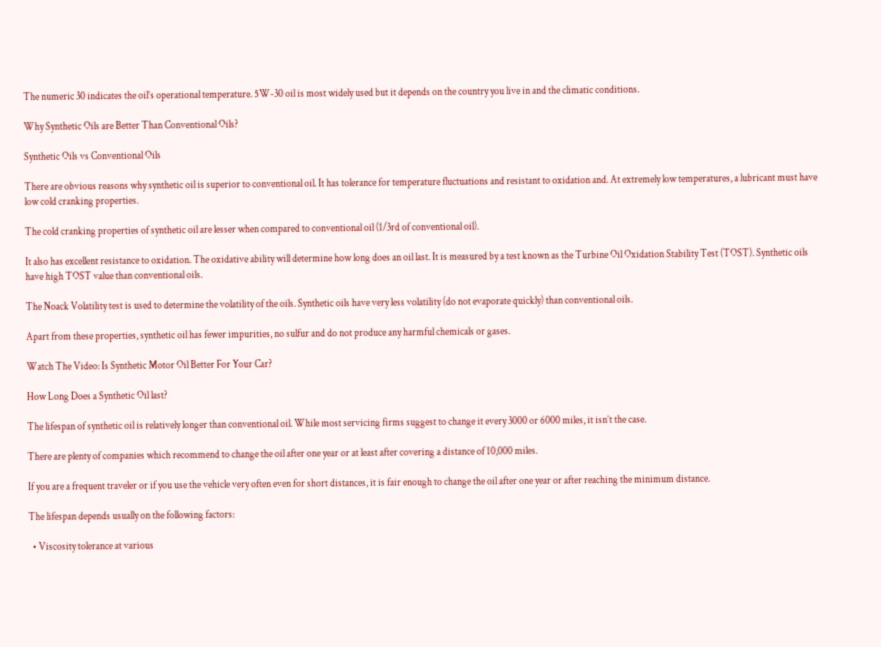The numeric 30 indicates the oil’s operational temperature. 5W-30 oil is most widely used but it depends on the country you live in and the climatic conditions.

Why Synthetic Oils are Better Than Conventional Oils?

Synthetic Oils vs Conventional Oils

There are obvious reasons why synthetic oil is superior to conventional oil. It has tolerance for temperature fluctuations and resistant to oxidation and. At extremely low temperatures, a lubricant must have low cold cranking properties.

The cold cranking properties of synthetic oil are lesser when compared to conventional oil (1/3rd of conventional oil).

It also has excellent resistance to oxidation. The oxidative ability will determine how long does an oil last. It is measured by a test known as the Turbine Oil Oxidation Stability Test (TOST). Synthetic oils have high TOST value than conventional oils.

The Noack Volatility test is used to determine the volatility of the oils. Synthetic oils have very less volatility (do not evaporate quickly) than conventional oils.

Apart from these properties, synthetic oil has fewer impurities, no sulfur and do not produce any harmful chemicals or gases.

Watch The Video: Is Synthetic Motor Oil Better For Your Car?

How Long Does a Synthetic Oil last?

The lifespan of synthetic oil is relatively longer than conventional oil. While most servicing firms suggest to change it every 3000 or 6000 miles, it isn’t the case.

There are plenty of companies which recommend to change the oil after one year or at least after covering a distance of 10,000 miles.

If you are a frequent traveler or if you use the vehicle very often even for short distances, it is fair enough to change the oil after one year or after reaching the minimum distance.

The lifespan depends usually on the following factors:

  • Viscosity tolerance at various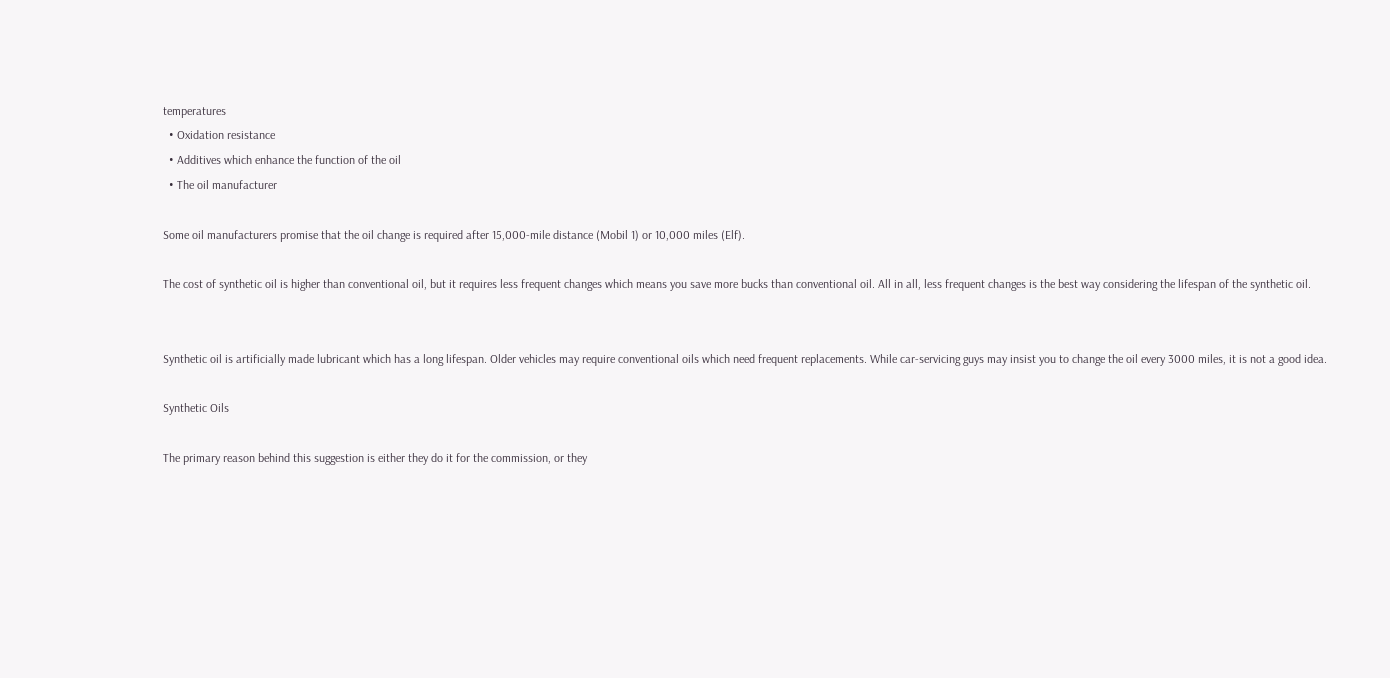temperatures
  • Oxidation resistance
  • Additives which enhance the function of the oil
  • The oil manufacturer

Some oil manufacturers promise that the oil change is required after 15,000-mile distance (Mobil 1) or 10,000 miles (Elf).

The cost of synthetic oil is higher than conventional oil, but it requires less frequent changes which means you save more bucks than conventional oil. All in all, less frequent changes is the best way considering the lifespan of the synthetic oil.


Synthetic oil is artificially made lubricant which has a long lifespan. Older vehicles may require conventional oils which need frequent replacements. While car-servicing guys may insist you to change the oil every 3000 miles, it is not a good idea.

Synthetic Oils

The primary reason behind this suggestion is either they do it for the commission, or they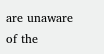are unaware of the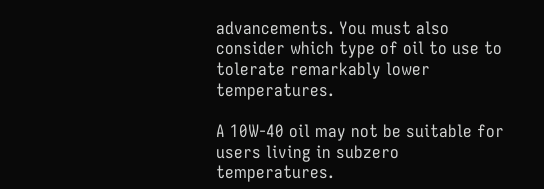advancements. You must also consider which type of oil to use to tolerate remarkably lower temperatures.

A 10W-40 oil may not be suitable for users living in subzero temperatures.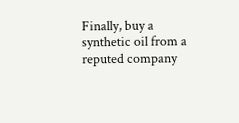Finally, buy a synthetic oil from a reputed company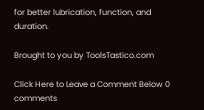for better lubrication, function, and duration.

Brought to you by ToolsTastico.com

Click Here to Leave a Comment Below 0 comments